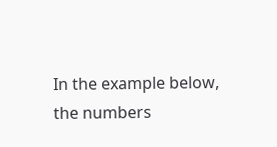In the example below, the numbers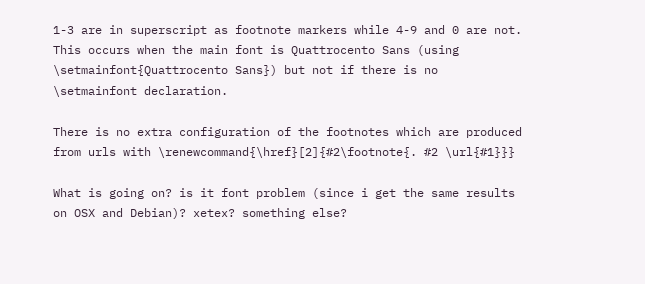1-3 are in superscript as footnote markers while 4-9 and 0 are not. This occurs when the main font is Quattrocento Sans (using \setmainfont{Quattrocento Sans}) but not if there is no \setmainfont declaration.

There is no extra configuration of the footnotes which are produced from urls with \renewcommand{\href}[2]{#2\footnote{. #2 \url{#1}}}

What is going on? is it font problem (since i get the same results on OSX and Debian)? xetex? something else?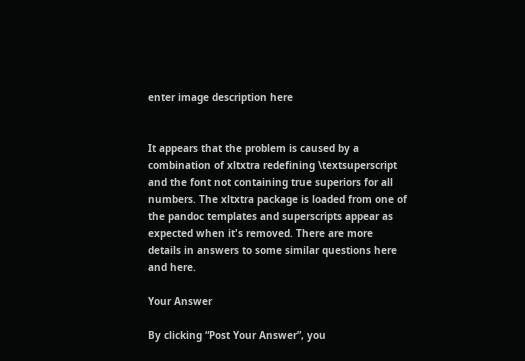enter image description here


It appears that the problem is caused by a combination of xltxtra redefining \textsuperscript and the font not containing true superiors for all numbers. The xltxtra package is loaded from one of the pandoc templates and superscripts appear as expected when it's removed. There are more details in answers to some similar questions here and here.

Your Answer

By clicking “Post Your Answer”, you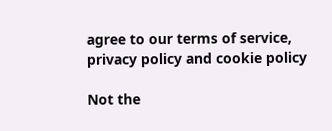agree to our terms of service, privacy policy and cookie policy

Not the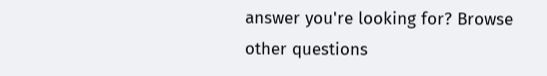answer you're looking for? Browse other questions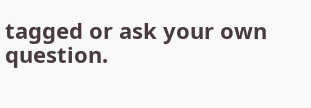tagged or ask your own question.